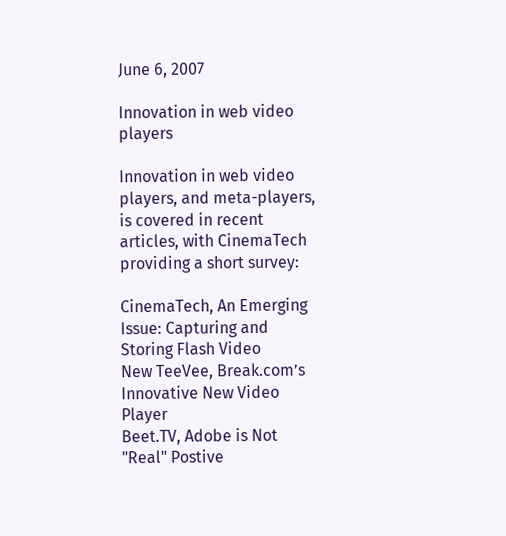June 6, 2007

Innovation in web video players

Innovation in web video players, and meta-players, is covered in recent articles, with CinemaTech providing a short survey:

CinemaTech, An Emerging Issue: Capturing and Storing Flash Video
New TeeVee, Break.com’s Innovative New Video Player
Beet.TV, Adobe is Not "Real" Postive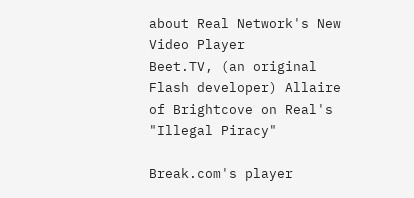about Real Network's New Video Player
Beet.TV, (an original Flash developer) Allaire of Brightcove on Real's "Illegal Piracy"

Break.com's player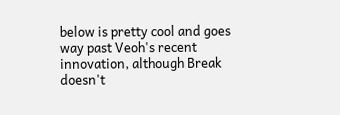below is pretty cool and goes way past Veoh's recent innovation, although Break doesn't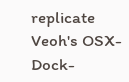replicate Veoh's OSX-Dock-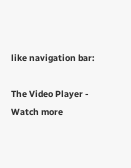like navigation bar:

The Video Player - Watch more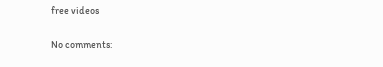free videos

No comments: